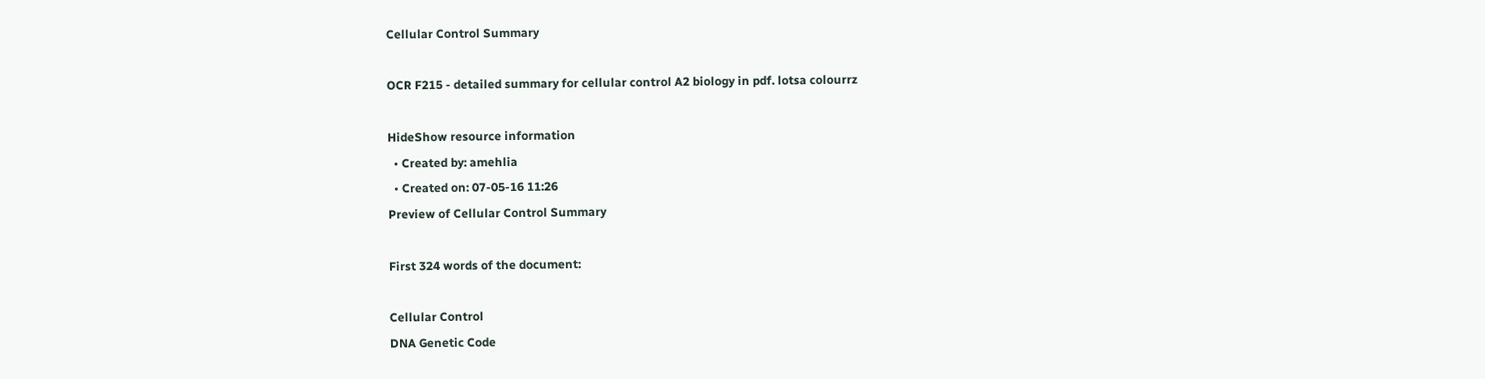Cellular Control Summary

OCR F215 - detailed summary for cellular control A2 biology in pdf. lotsa colourrz

HideShow resource information
  • Created by: amehlia
  • Created on: 07-05-16 11:26
Preview of Cellular Control Summary

First 324 words of the document:

Cellular Control
DNA Genetic Code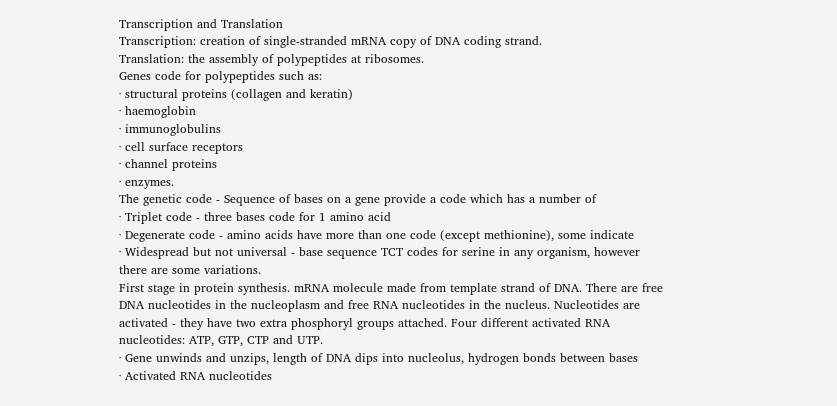Transcription and Translation
Transcription: creation of single-stranded mRNA copy of DNA coding strand.
Translation: the assembly of polypeptides at ribosomes.
Genes code for polypeptides such as:
· structural proteins (collagen and keratin)
· haemoglobin
· immunoglobulins
· cell surface receptors
· channel proteins
· enzymes.
The genetic code - Sequence of bases on a gene provide a code which has a number of
· Triplet code - three bases code for 1 amino acid
· Degenerate code - amino acids have more than one code (except methionine), some indicate
· Widespread but not universal - base sequence TCT codes for serine in any organism, however
there are some variations.
First stage in protein synthesis. mRNA molecule made from template strand of DNA. There are free
DNA nucleotides in the nucleoplasm and free RNA nucleotides in the nucleus. Nucleotides are
activated - they have two extra phosphoryl groups attached. Four different activated RNA
nucleotides: ATP, GTP, CTP and UTP.
· Gene unwinds and unzips, length of DNA dips into nucleolus, hydrogen bonds between bases
· Activated RNA nucleotides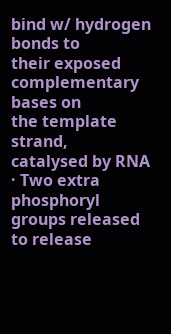bind w/ hydrogen bonds to
their exposed
complementary bases on
the template strand,
catalysed by RNA
· Two extra phosphoryl
groups released to release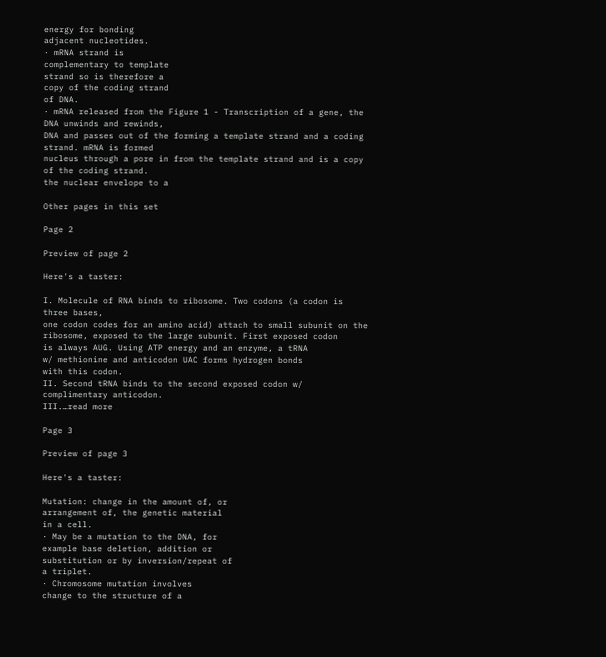energy for bonding
adjacent nucleotides.
· mRNA strand is
complementary to template
strand so is therefore a
copy of the coding strand
of DNA.
· mRNA released from the Figure 1 - Transcription of a gene, the DNA unwinds and rewinds,
DNA and passes out of the forming a template strand and a coding strand. mRNA is formed
nucleus through a pore in from the template strand and is a copy of the coding strand.
the nuclear envelope to a

Other pages in this set

Page 2

Preview of page 2

Here's a taster:

I. Molecule of RNA binds to ribosome. Two codons (a codon is three bases,
one codon codes for an amino acid) attach to small subunit on the
ribosome, exposed to the large subunit. First exposed codon
is always AUG. Using ATP energy and an enzyme, a tRNA
w/ methionine and anticodon UAC forms hydrogen bonds
with this codon.
II. Second tRNA binds to the second exposed codon w/
complimentary anticodon.
III.…read more

Page 3

Preview of page 3

Here's a taster:

Mutation: change in the amount of, or
arrangement of, the genetic material
in a cell.
· May be a mutation to the DNA, for
example base deletion, addition or
substitution or by inversion/repeat of
a triplet.
· Chromosome mutation involves
change to the structure of a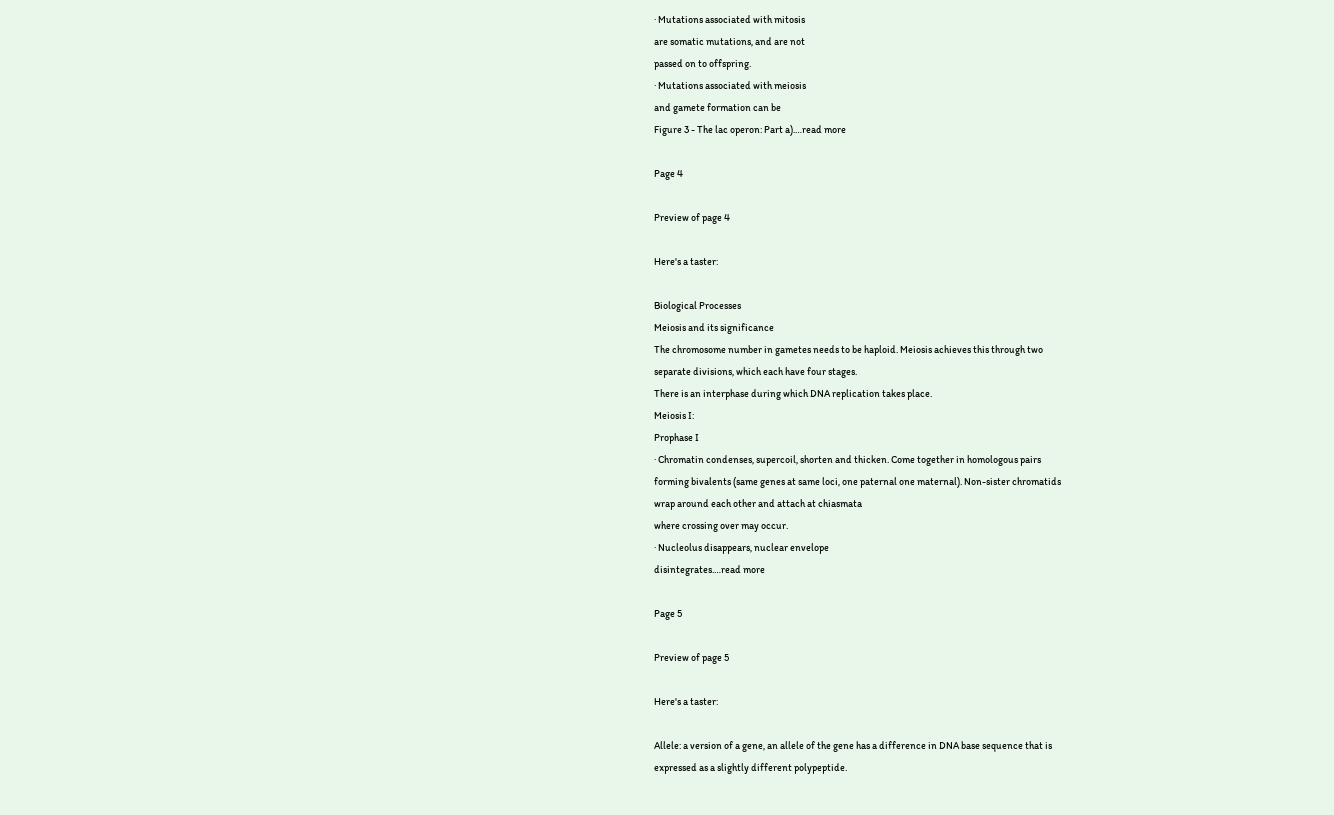· Mutations associated with mitosis
are somatic mutations, and are not
passed on to offspring.
· Mutations associated with meiosis
and gamete formation can be
Figure 3 - The lac operon: Part a).…read more

Page 4

Preview of page 4

Here's a taster:

Biological Processes
Meiosis and its significance
The chromosome number in gametes needs to be haploid. Meiosis achieves this through two
separate divisions, which each have four stages.
There is an interphase during which DNA replication takes place.
Meiosis I:
Prophase I
· Chromatin condenses, supercoil, shorten and thicken. Come together in homologous pairs
forming bivalents (same genes at same loci, one paternal one maternal). Non-sister chromatids
wrap around each other and attach at chiasmata
where crossing over may occur.
· Nucleolus disappears, nuclear envelope
disintegrates.…read more

Page 5

Preview of page 5

Here's a taster:

Allele: a version of a gene, an allele of the gene has a difference in DNA base sequence that is
expressed as a slightly different polypeptide.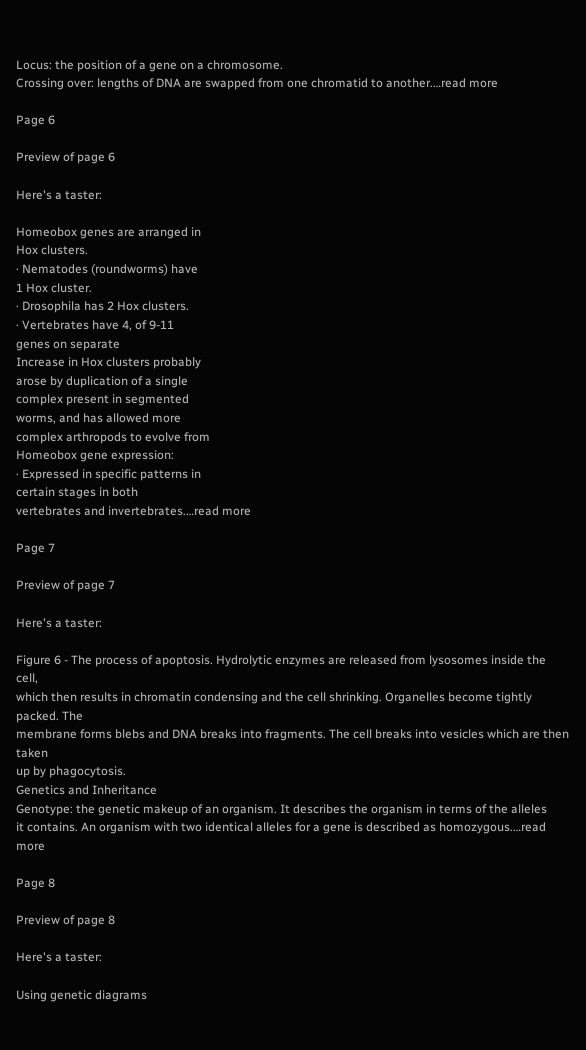Locus: the position of a gene on a chromosome.
Crossing over: lengths of DNA are swapped from one chromatid to another.…read more

Page 6

Preview of page 6

Here's a taster:

Homeobox genes are arranged in
Hox clusters.
· Nematodes (roundworms) have
1 Hox cluster.
· Drosophila has 2 Hox clusters.
· Vertebrates have 4, of 9-11
genes on separate
Increase in Hox clusters probably
arose by duplication of a single
complex present in segmented
worms, and has allowed more
complex arthropods to evolve from
Homeobox gene expression:
· Expressed in specific patterns in
certain stages in both
vertebrates and invertebrates.…read more

Page 7

Preview of page 7

Here's a taster:

Figure 6 - The process of apoptosis. Hydrolytic enzymes are released from lysosomes inside the cell,
which then results in chromatin condensing and the cell shrinking. Organelles become tightly packed. The
membrane forms blebs and DNA breaks into fragments. The cell breaks into vesicles which are then taken
up by phagocytosis.
Genetics and Inheritance
Genotype: the genetic makeup of an organism. It describes the organism in terms of the alleles
it contains. An organism with two identical alleles for a gene is described as homozygous.…read more

Page 8

Preview of page 8

Here's a taster:

Using genetic diagrams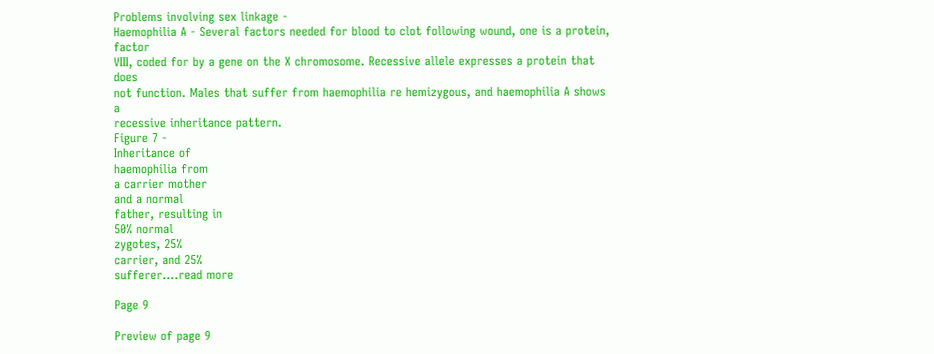Problems involving sex linkage -
Haemophilia A - Several factors needed for blood to clot following wound, one is a protein, factor
VIII, coded for by a gene on the X chromosome. Recessive allele expresses a protein that does
not function. Males that suffer from haemophilia re hemizygous, and haemophilia A shows a
recessive inheritance pattern.
Figure 7 -
Inheritance of
haemophilia from
a carrier mother
and a normal
father, resulting in
50% normal
zygotes, 25%
carrier, and 25%
sufferer.…read more

Page 9

Preview of page 9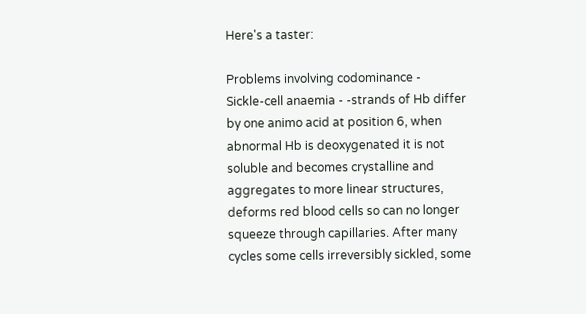Here's a taster:

Problems involving codominance -
Sickle-cell anaemia - -strands of Hb differ
by one animo acid at position 6, when
abnormal Hb is deoxygenated it is not
soluble and becomes crystalline and
aggregates to more linear structures,
deforms red blood cells so can no longer
squeeze through capillaries. After many
cycles some cells irreversibly sickled, some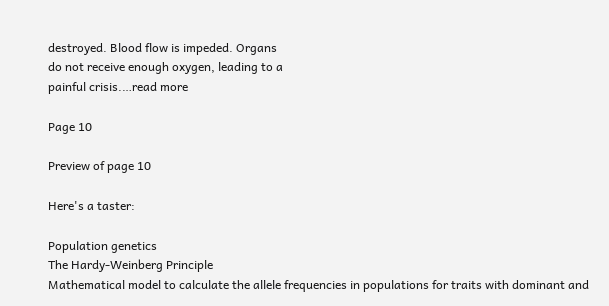destroyed. Blood flow is impeded. Organs
do not receive enough oxygen, leading to a
painful crisis.…read more

Page 10

Preview of page 10

Here's a taster:

Population genetics
The Hardy-Weinberg Principle
Mathematical model to calculate the allele frequencies in populations for traits with dominant and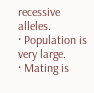recessive alleles.
· Population is very large.
· Mating is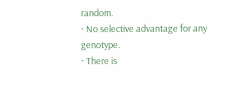random.
· No selective advantage for any genotype.
· There is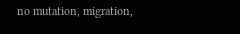no mutation, migration,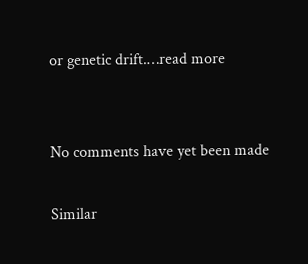or genetic drift.…read more


No comments have yet been made

Similar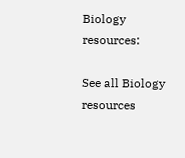Biology resources:

See all Biology resources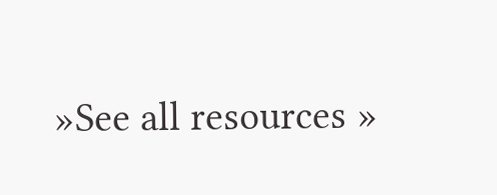»See all resources »